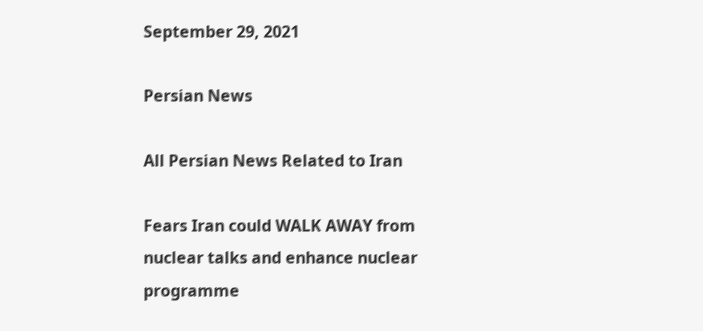September 29, 2021

Persian News

All Persian News Related to Iran

Fears Iran could WALK AWAY from nuclear talks and enhance nuclear programme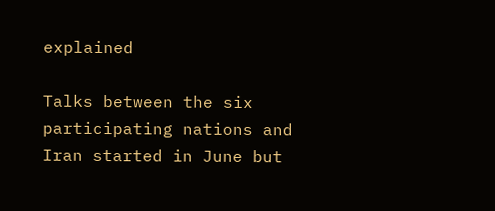explained

Talks between the six participating nations and Iran started in June but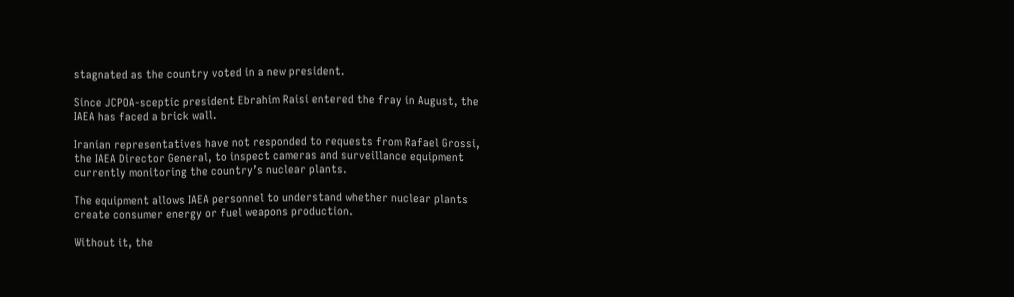stagnated as the country voted in a new president.

Since JCPOA-sceptic president Ebrahim Raisi entered the fray in August, the IAEA has faced a brick wall.

Iranian representatives have not responded to requests from Rafael Grossi, the IAEA Director General, to inspect cameras and surveillance equipment currently monitoring the country’s nuclear plants.

The equipment allows IAEA personnel to understand whether nuclear plants create consumer energy or fuel weapons production.

Without it, the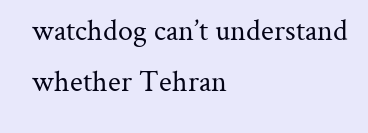watchdog can’t understand whether Tehran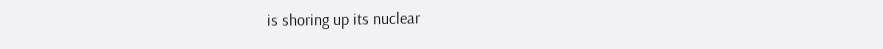is shoring up its nuclear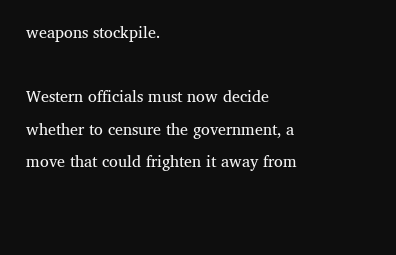weapons stockpile.

Western officials must now decide whether to censure the government, a move that could frighten it away from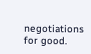negotiations for good.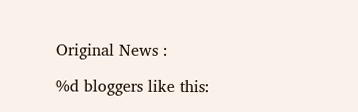Original News :

%d bloggers like this: